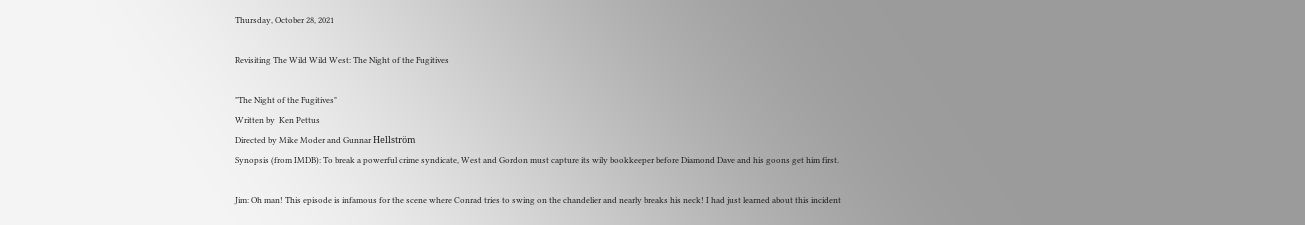Thursday, October 28, 2021

Revisiting The Wild Wild West: The Night of the Fugitives

"The Night of the Fugitives"
Written by  Ken Pettus
Directed by Mike Moder and Gunnar Hellström
Synopsis (from IMDB): To break a powerful crime syndicate, West and Gordon must capture its wily bookkeeper before Diamond Dave and his goons get him first.

Jim: Oh man! This episode is infamous for the scene where Conrad tries to swing on the chandelier and nearly breaks his neck! I had just learned about this incident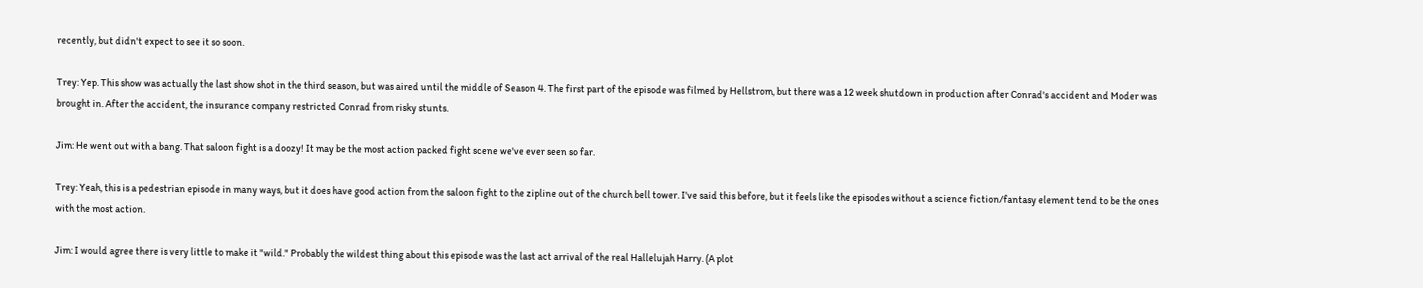recently, but didn't expect to see it so soon.

Trey: Yep. This show was actually the last show shot in the third season, but was aired until the middle of Season 4. The first part of the episode was filmed by Hellstrom, but there was a 12 week shutdown in production after Conrad's accident and Moder was brought in. After the accident, the insurance company restricted Conrad from risky stunts.

Jim: He went out with a bang. That saloon fight is a doozy! It may be the most action packed fight scene we've ever seen so far.

Trey: Yeah, this is a pedestrian episode in many ways, but it does have good action from the saloon fight to the zipline out of the church bell tower. I've said this before, but it feels like the episodes without a science fiction/fantasy element tend to be the ones with the most action.

Jim: I would agree there is very little to make it "wild." Probably the wildest thing about this episode was the last act arrival of the real Hallelujah Harry. (A plot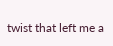twist that left me a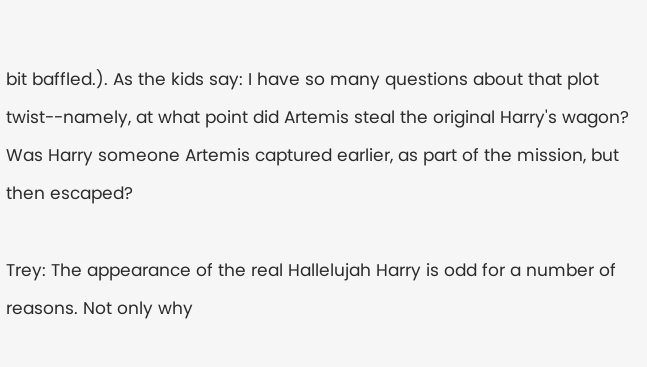bit baffled.). As the kids say: I have so many questions about that plot twist--namely, at what point did Artemis steal the original Harry's wagon? Was Harry someone Artemis captured earlier, as part of the mission, but then escaped?

Trey: The appearance of the real Hallelujah Harry is odd for a number of reasons. Not only why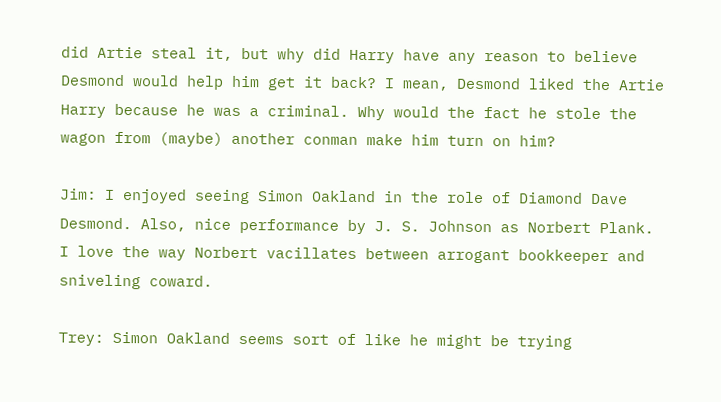did Artie steal it, but why did Harry have any reason to believe Desmond would help him get it back? I mean, Desmond liked the Artie Harry because he was a criminal. Why would the fact he stole the wagon from (maybe) another conman make him turn on him?

Jim: I enjoyed seeing Simon Oakland in the role of Diamond Dave Desmond. Also, nice performance by J. S. Johnson as Norbert Plank. I love the way Norbert vacillates between arrogant bookkeeper and sniveling coward.

Trey: Simon Oakland seems sort of like he might be trying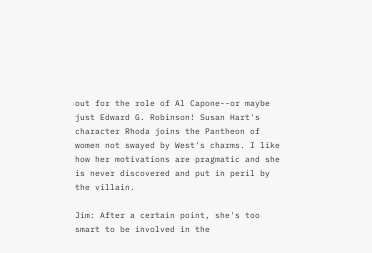out for the role of Al Capone--or maybe just Edward G. Robinson! Susan Hart's character Rhoda joins the Pantheon of women not swayed by West's charms. I like how her motivations are pragmatic and she is never discovered and put in peril by the villain.

Jim: After a certain point, she's too smart to be involved in the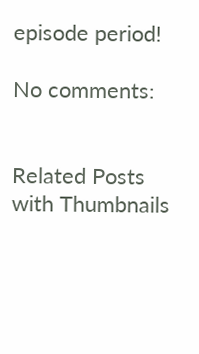episode period!

No comments:


Related Posts with Thumbnails